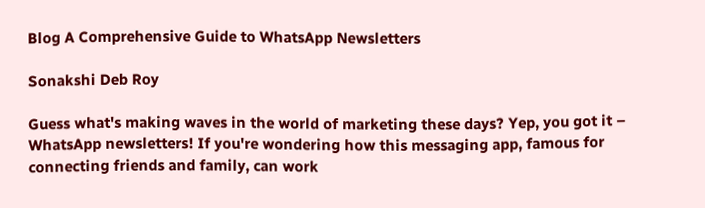Blog A Comprehensive Guide to WhatsApp Newsletters

Sonakshi Deb Roy

Guess what's making waves in the world of marketing these days? Yep, you got it – WhatsApp newsletters! If you're wondering how this messaging app, famous for connecting friends and family, can work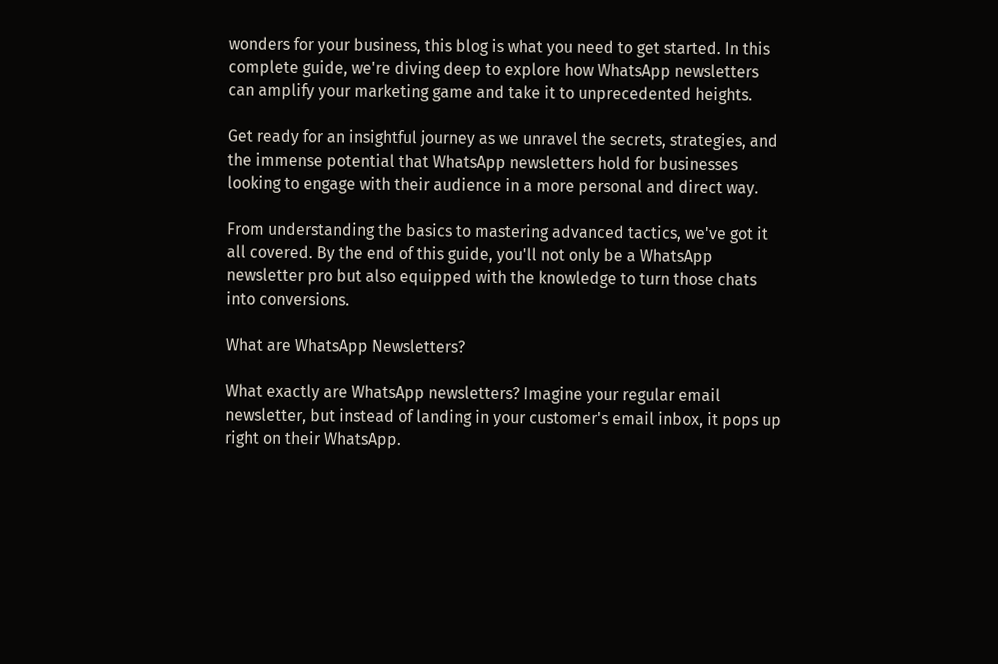wonders for your business, this blog is what you need to get started. In this complete guide, we're diving deep to explore how WhatsApp newsletters can amplify your marketing game and take it to unprecedented heights.

Get ready for an insightful journey as we unravel the secrets, strategies, and the immense potential that WhatsApp newsletters hold for businesses looking to engage with their audience in a more personal and direct way.

From understanding the basics to mastering advanced tactics, we've got it all covered. By the end of this guide, you'll not only be a WhatsApp newsletter pro but also equipped with the knowledge to turn those chats into conversions.

What are WhatsApp Newsletters?

What exactly are WhatsApp newsletters? Imagine your regular email newsletter, but instead of landing in your customer's email inbox, it pops up right on their WhatsApp.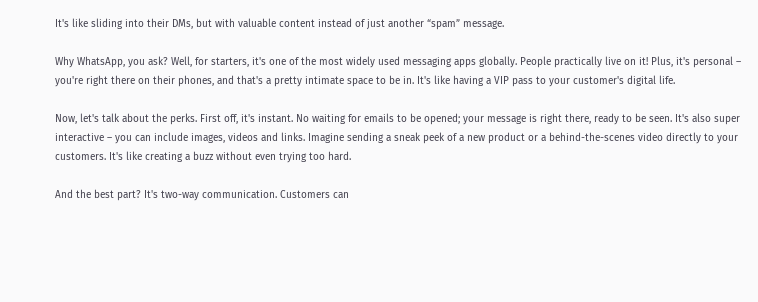It's like sliding into their DMs, but with valuable content instead of just another “spam” message.

Why WhatsApp, you ask? Well, for starters, it's one of the most widely used messaging apps globally. People practically live on it! Plus, it's personal – you're right there on their phones, and that's a pretty intimate space to be in. It's like having a VIP pass to your customer's digital life.

Now, let's talk about the perks. First off, it's instant. No waiting for emails to be opened; your message is right there, ready to be seen. It's also super interactive – you can include images, videos and links. Imagine sending a sneak peek of a new product or a behind-the-scenes video directly to your customers. It's like creating a buzz without even trying too hard.

And the best part? It's two-way communication. Customers can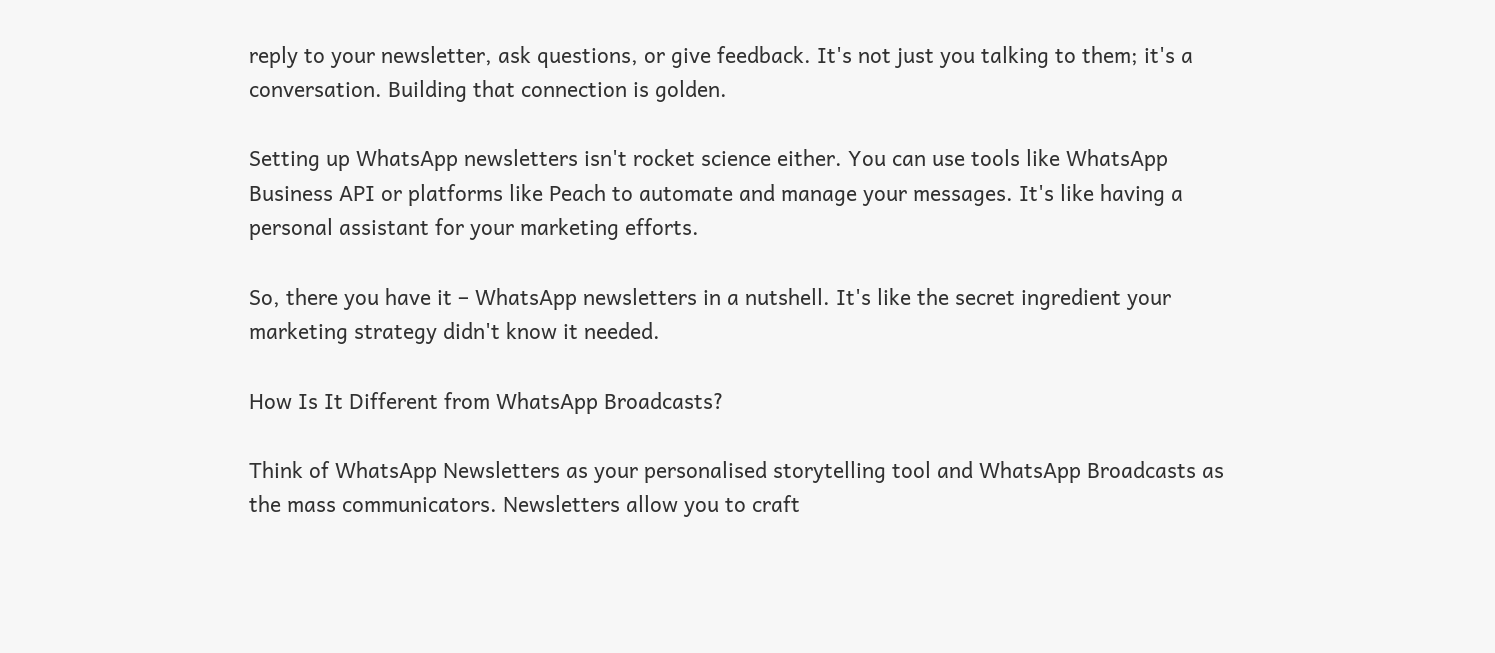reply to your newsletter, ask questions, or give feedback. It's not just you talking to them; it's a conversation. Building that connection is golden.

Setting up WhatsApp newsletters isn't rocket science either. You can use tools like WhatsApp Business API or platforms like Peach to automate and manage your messages. It's like having a personal assistant for your marketing efforts.

So, there you have it – WhatsApp newsletters in a nutshell. It's like the secret ingredient your marketing strategy didn't know it needed.

How Is It Different from WhatsApp Broadcasts?

Think of WhatsApp Newsletters as your personalised storytelling tool and WhatsApp Broadcasts as the mass communicators. Newsletters allow you to craft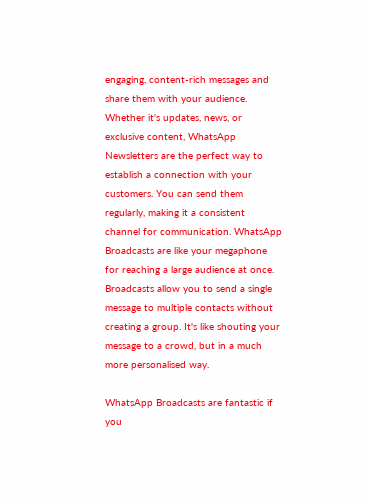engaging, content-rich messages and share them with your audience. Whether it's updates, news, or exclusive content, WhatsApp Newsletters are the perfect way to establish a connection with your customers. You can send them regularly, making it a consistent channel for communication. WhatsApp Broadcasts are like your megaphone for reaching a large audience at once. Broadcasts allow you to send a single message to multiple contacts without creating a group. It's like shouting your message to a crowd, but in a much more personalised way.

WhatsApp Broadcasts are fantastic if you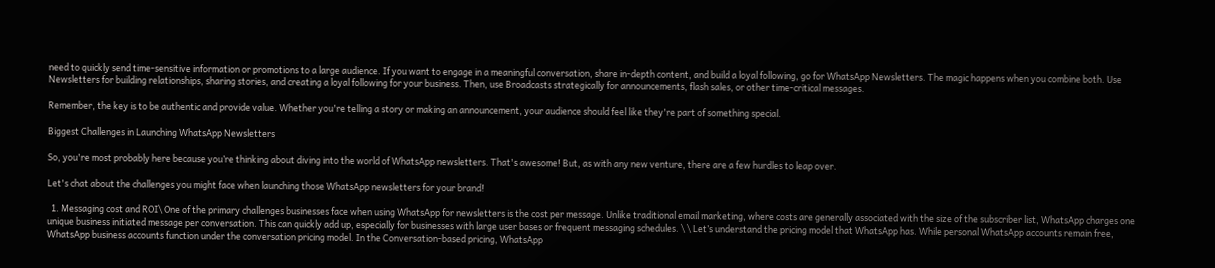need to quickly send time-sensitive information or promotions to a large audience. If you want to engage in a meaningful conversation, share in-depth content, and build a loyal following, go for WhatsApp Newsletters. The magic happens when you combine both. Use Newsletters for building relationships, sharing stories, and creating a loyal following for your business. Then, use Broadcasts strategically for announcements, flash sales, or other time-critical messages.

Remember, the key is to be authentic and provide value. Whether you're telling a story or making an announcement, your audience should feel like they're part of something special.

Biggest Challenges in Launching WhatsApp Newsletters

So, you're most probably here because you’re thinking about diving into the world of WhatsApp newsletters. That's awesome! But, as with any new venture, there are a few hurdles to leap over.

Let's chat about the challenges you might face when launching those WhatsApp newsletters for your brand!

  1. Messaging cost and ROI\ One of the primary challenges businesses face when using WhatsApp for newsletters is the cost per message. Unlike traditional email marketing, where costs are generally associated with the size of the subscriber list, WhatsApp charges one unique business initiated message per conversation. This can quickly add up, especially for businesses with large user bases or frequent messaging schedules. \ \ Let’s understand the pricing model that WhatsApp has. While personal WhatsApp accounts remain free, WhatsApp business accounts function under the conversation pricing model. In the Conversation-based pricing, WhatsApp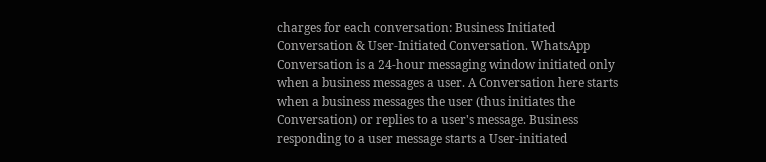charges for each conversation: Business Initiated Conversation & User-Initiated Conversation. WhatsApp Conversation is a 24-hour messaging window initiated only when a business messages a user. A Conversation here starts when a business messages the user (thus initiates the Conversation) or replies to a user's message. Business responding to a user message starts a User-initiated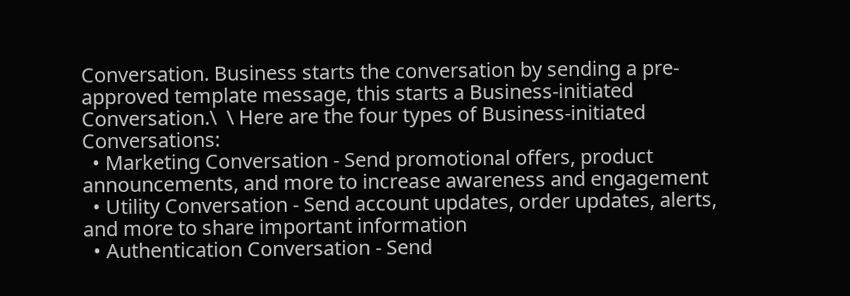Conversation. Business starts the conversation by sending a pre-approved template message, this starts a Business-initiated Conversation.\  \ Here are the four types of Business-initiated Conversations:
  • Marketing Conversation - Send promotional offers, product announcements, and more to increase awareness and engagement
  • Utility Conversation - Send account updates, order updates, alerts, and more to share important information
  • Authentication Conversation - Send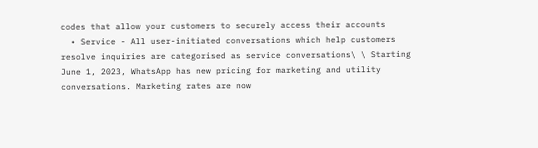codes that allow your customers to securely access their accounts
  • Service - All user-initiated conversations which help customers resolve inquiries are categorised as service conversations\ \ Starting June 1, 2023, WhatsApp has new pricing for marketing and utility conversations. Marketing rates are now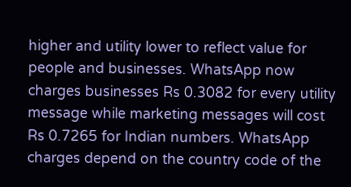higher and utility lower to reflect value for people and businesses. WhatsApp now charges businesses Rs 0.3082 for every utility message while marketing messages will cost Rs 0.7265 for Indian numbers. WhatsApp charges depend on the country code of the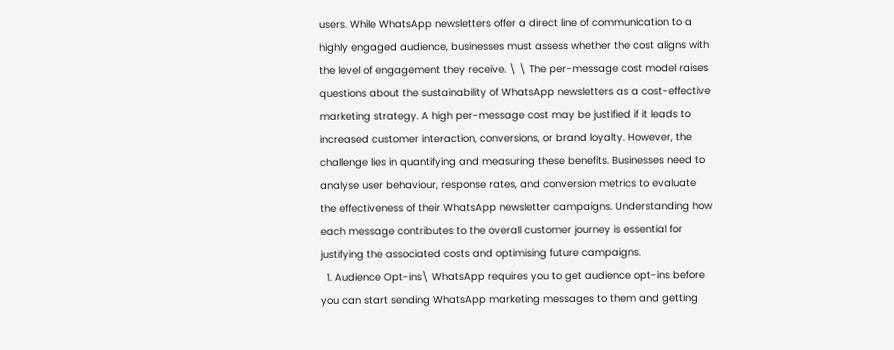users. While WhatsApp newsletters offer a direct line of communication to a highly engaged audience, businesses must assess whether the cost aligns with the level of engagement they receive. \ \ The per-message cost model raises questions about the sustainability of WhatsApp newsletters as a cost-effective marketing strategy. A high per-message cost may be justified if it leads to increased customer interaction, conversions, or brand loyalty. However, the challenge lies in quantifying and measuring these benefits. Businesses need to analyse user behaviour, response rates, and conversion metrics to evaluate the effectiveness of their WhatsApp newsletter campaigns. Understanding how each message contributes to the overall customer journey is essential for justifying the associated costs and optimising future campaigns.
  1. Audience Opt-ins\ WhatsApp requires you to get audience opt-ins before you can start sending WhatsApp marketing messages to them and getting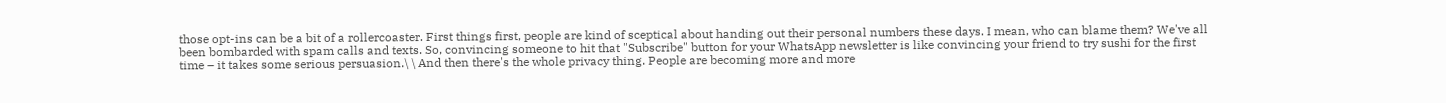those opt-ins can be a bit of a rollercoaster. First things first, people are kind of sceptical about handing out their personal numbers these days. I mean, who can blame them? We've all been bombarded with spam calls and texts. So, convincing someone to hit that "Subscribe" button for your WhatsApp newsletter is like convincing your friend to try sushi for the first time – it takes some serious persuasion.\ \ And then there's the whole privacy thing. People are becoming more and more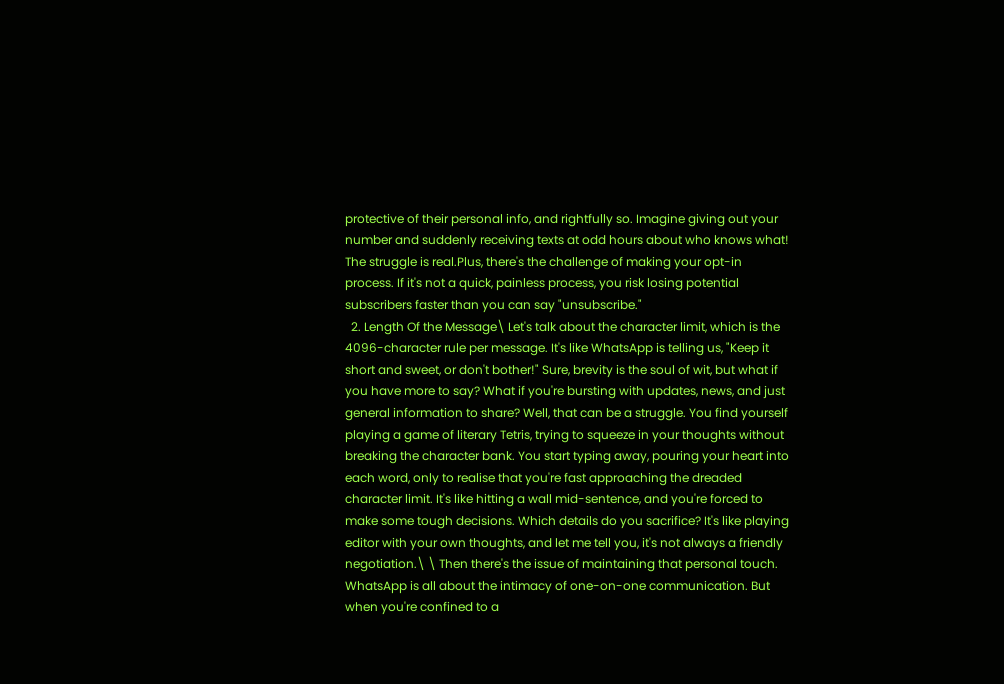protective of their personal info, and rightfully so. Imagine giving out your number and suddenly receiving texts at odd hours about who knows what! The struggle is real.Plus, there's the challenge of making your opt-in process. If it's not a quick, painless process, you risk losing potential subscribers faster than you can say "unsubscribe."
  2. Length Of the Message\ Let's talk about the character limit, which is the 4096-character rule per message. It's like WhatsApp is telling us, "Keep it short and sweet, or don't bother!" Sure, brevity is the soul of wit, but what if you have more to say? What if you're bursting with updates, news, and just general information to share? Well, that can be a struggle. You find yourself playing a game of literary Tetris, trying to squeeze in your thoughts without breaking the character bank. You start typing away, pouring your heart into each word, only to realise that you're fast approaching the dreaded character limit. It's like hitting a wall mid-sentence, and you're forced to make some tough decisions. Which details do you sacrifice? It's like playing editor with your own thoughts, and let me tell you, it's not always a friendly negotiation.\ \ Then there's the issue of maintaining that personal touch. WhatsApp is all about the intimacy of one-on-one communication. But when you're confined to a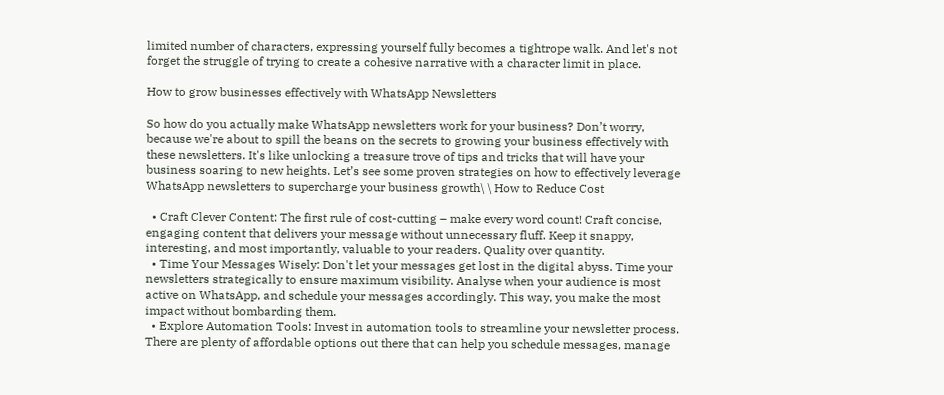limited number of characters, expressing yourself fully becomes a tightrope walk. And let's not forget the struggle of trying to create a cohesive narrative with a character limit in place.

How to grow businesses effectively with WhatsApp Newsletters

So how do you actually make WhatsApp newsletters work for your business? Don’t worry, because we're about to spill the beans on the secrets to growing your business effectively with these newsletters. It's like unlocking a treasure trove of tips and tricks that will have your business soaring to new heights. Let’s see some proven strategies on how to effectively leverage WhatsApp newsletters to supercharge your business growth\ \ How to Reduce Cost

  • Craft Clever Content: The first rule of cost-cutting – make every word count! Craft concise, engaging content that delivers your message without unnecessary fluff. Keep it snappy, interesting, and most importantly, valuable to your readers. Quality over quantity.
  • Time Your Messages Wisely: Don't let your messages get lost in the digital abyss. Time your newsletters strategically to ensure maximum visibility. Analyse when your audience is most active on WhatsApp, and schedule your messages accordingly. This way, you make the most impact without bombarding them.
  • Explore Automation Tools: Invest in automation tools to streamline your newsletter process. There are plenty of affordable options out there that can help you schedule messages, manage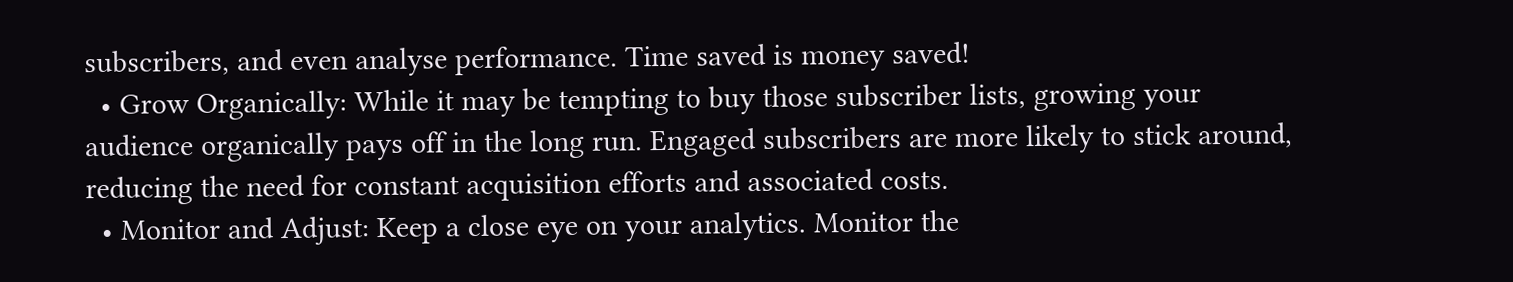subscribers, and even analyse performance. Time saved is money saved!
  • Grow Organically: While it may be tempting to buy those subscriber lists, growing your audience organically pays off in the long run. Engaged subscribers are more likely to stick around, reducing the need for constant acquisition efforts and associated costs.
  • Monitor and Adjust: Keep a close eye on your analytics. Monitor the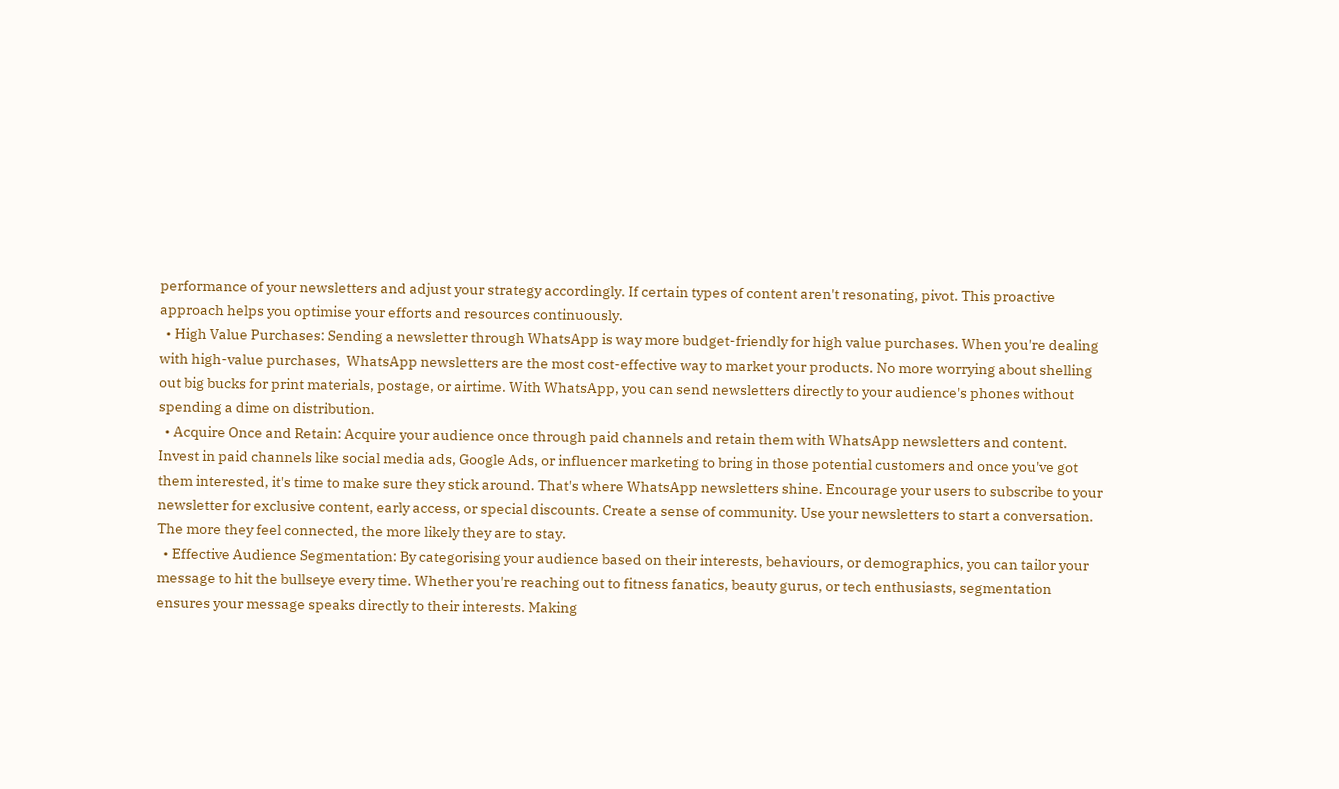performance of your newsletters and adjust your strategy accordingly. If certain types of content aren't resonating, pivot. This proactive approach helps you optimise your efforts and resources continuously.
  • High Value Purchases: Sending a newsletter through WhatsApp is way more budget-friendly for high value purchases. When you're dealing with high-value purchases,  WhatsApp newsletters are the most cost-effective way to market your products. No more worrying about shelling out big bucks for print materials, postage, or airtime. With WhatsApp, you can send newsletters directly to your audience's phones without spending a dime on distribution.
  • Acquire Once and Retain: Acquire your audience once through paid channels and retain them with WhatsApp newsletters and content. Invest in paid channels like social media ads, Google Ads, or influencer marketing to bring in those potential customers and once you've got them interested, it's time to make sure they stick around. That's where WhatsApp newsletters shine. Encourage your users to subscribe to your newsletter for exclusive content, early access, or special discounts. Create a sense of community. Use your newsletters to start a conversation. The more they feel connected, the more likely they are to stay.
  • Effective Audience Segmentation: By categorising your audience based on their interests, behaviours, or demographics, you can tailor your message to hit the bullseye every time. Whether you're reaching out to fitness fanatics, beauty gurus, or tech enthusiasts, segmentation ensures your message speaks directly to their interests. Making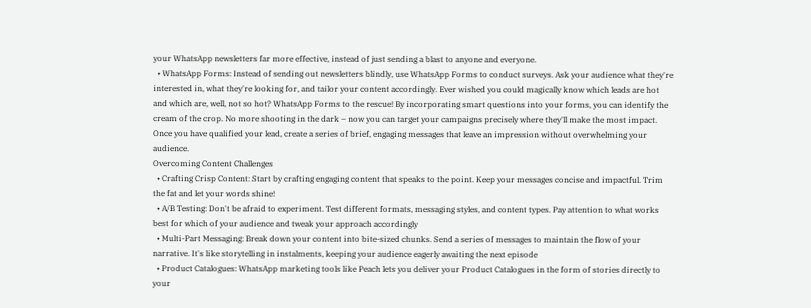your WhatsApp newsletters far more effective, instead of just sending a blast to anyone and everyone.
  • WhatsApp Forms: Instead of sending out newsletters blindly, use WhatsApp Forms to conduct surveys. Ask your audience what they're interested in, what they're looking for, and tailor your content accordingly. Ever wished you could magically know which leads are hot and which are, well, not so hot? WhatsApp Forms to the rescue! By incorporating smart questions into your forms, you can identify the cream of the crop. No more shooting in the dark – now you can target your campaigns precisely where they'll make the most impact. Once you have qualified your lead, create a series of brief, engaging messages that leave an impression without overwhelming your audience.
Overcoming Content Challenges
  • Crafting Crisp Content: Start by crafting engaging content that speaks to the point. Keep your messages concise and impactful. Trim the fat and let your words shine!
  • A/B Testing: Don't be afraid to experiment. Test different formats, messaging styles, and content types. Pay attention to what works best for which of your audience and tweak your approach accordingly
  • Multi-Part Messaging: Break down your content into bite-sized chunks. Send a series of messages to maintain the flow of your narrative. It's like storytelling in instalments, keeping your audience eagerly awaiting the next episode
  • Product Catalogues: WhatsApp marketing tools like Peach lets you deliver your Product Catalogues in the form of stories directly to your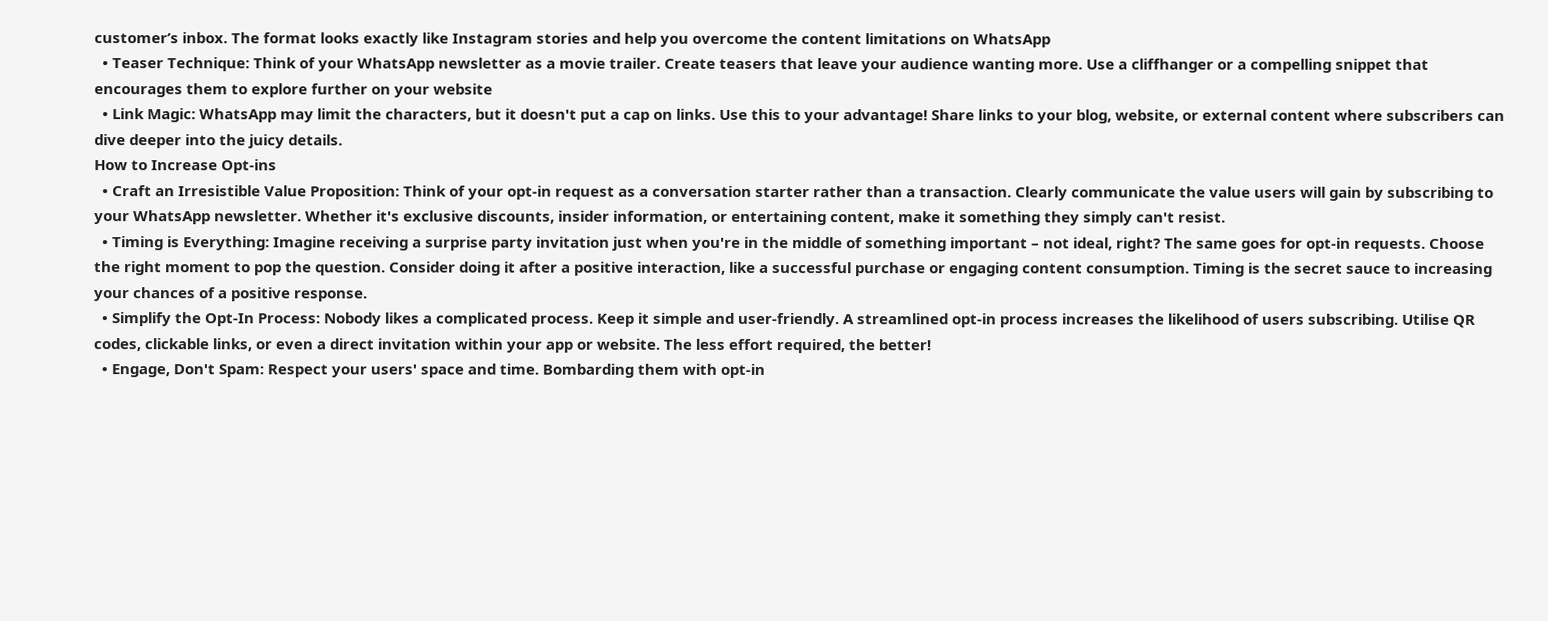customer’s inbox. The format looks exactly like Instagram stories and help you overcome the content limitations on WhatsApp
  • Teaser Technique: Think of your WhatsApp newsletter as a movie trailer. Create teasers that leave your audience wanting more. Use a cliffhanger or a compelling snippet that encourages them to explore further on your website
  • Link Magic: WhatsApp may limit the characters, but it doesn't put a cap on links. Use this to your advantage! Share links to your blog, website, or external content where subscribers can dive deeper into the juicy details.
How to Increase Opt-ins
  • Craft an Irresistible Value Proposition: Think of your opt-in request as a conversation starter rather than a transaction. Clearly communicate the value users will gain by subscribing to your WhatsApp newsletter. Whether it's exclusive discounts, insider information, or entertaining content, make it something they simply can't resist.
  • Timing is Everything: Imagine receiving a surprise party invitation just when you're in the middle of something important – not ideal, right? The same goes for opt-in requests. Choose the right moment to pop the question. Consider doing it after a positive interaction, like a successful purchase or engaging content consumption. Timing is the secret sauce to increasing your chances of a positive response.
  • Simplify the Opt-In Process: Nobody likes a complicated process. Keep it simple and user-friendly. A streamlined opt-in process increases the likelihood of users subscribing. Utilise QR codes, clickable links, or even a direct invitation within your app or website. The less effort required, the better!
  • Engage, Don't Spam: Respect your users' space and time. Bombarding them with opt-in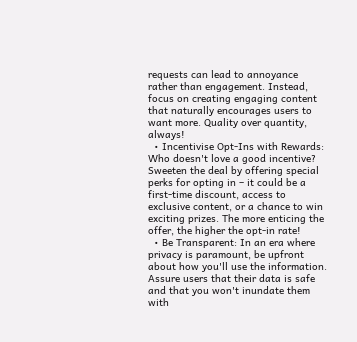requests can lead to annoyance rather than engagement. Instead, focus on creating engaging content that naturally encourages users to want more. Quality over quantity, always!
  • Incentivise Opt-Ins with Rewards: Who doesn't love a good incentive? Sweeten the deal by offering special perks for opting in – it could be a first-time discount, access to exclusive content, or a chance to win exciting prizes. The more enticing the offer, the higher the opt-in rate!
  • Be Transparent: In an era where privacy is paramount, be upfront about how you'll use the information. Assure users that their data is safe and that you won't inundate them with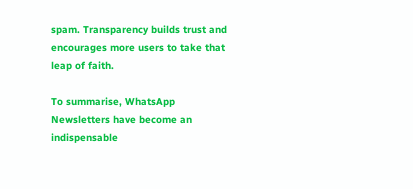spam. Transparency builds trust and encourages more users to take that leap of faith.

To summarise, WhatsApp Newsletters have become an indispensable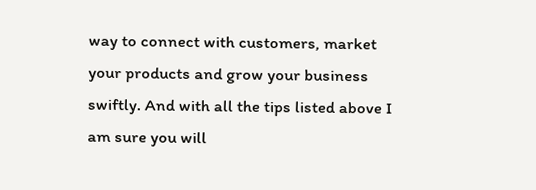way to connect with customers, market your products and grow your business swiftly. And with all the tips listed above I am sure you will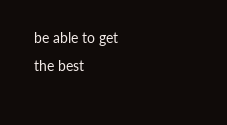be able to get the best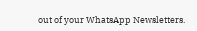out of your WhatsApp Newsletters.